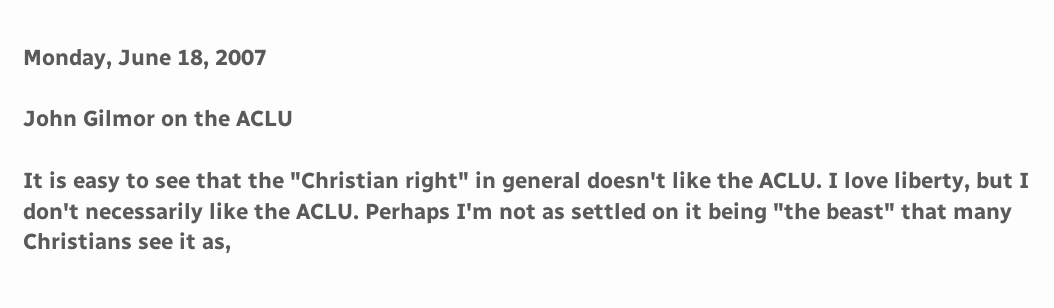Monday, June 18, 2007

John Gilmor on the ACLU

It is easy to see that the "Christian right" in general doesn't like the ACLU. I love liberty, but I don't necessarily like the ACLU. Perhaps I'm not as settled on it being "the beast" that many Christians see it as,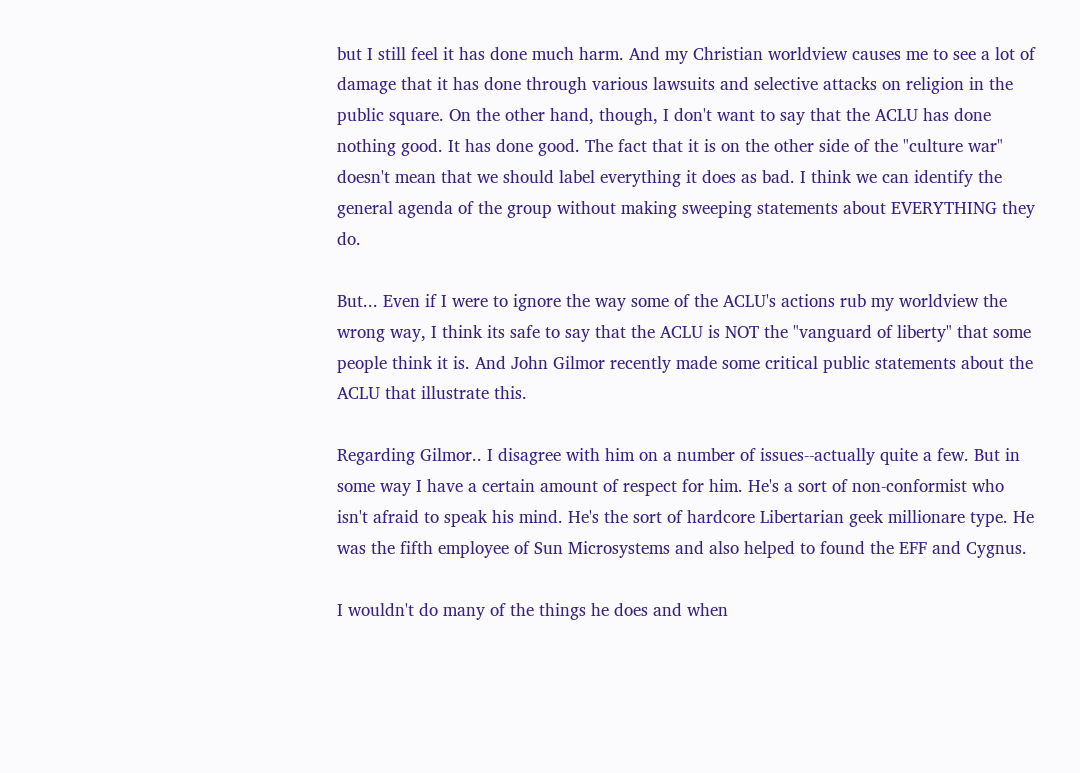but I still feel it has done much harm. And my Christian worldview causes me to see a lot of damage that it has done through various lawsuits and selective attacks on religion in the public square. On the other hand, though, I don't want to say that the ACLU has done nothing good. It has done good. The fact that it is on the other side of the "culture war" doesn't mean that we should label everything it does as bad. I think we can identify the general agenda of the group without making sweeping statements about EVERYTHING they do.

But... Even if I were to ignore the way some of the ACLU's actions rub my worldview the wrong way, I think its safe to say that the ACLU is NOT the "vanguard of liberty" that some people think it is. And John Gilmor recently made some critical public statements about the ACLU that illustrate this.

Regarding Gilmor.. I disagree with him on a number of issues--actually quite a few. But in some way I have a certain amount of respect for him. He's a sort of non-conformist who isn't afraid to speak his mind. He's the sort of hardcore Libertarian geek millionare type. He was the fifth employee of Sun Microsystems and also helped to found the EFF and Cygnus.

I wouldn't do many of the things he does and when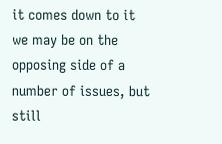it comes down to it we may be on the opposing side of a number of issues, but still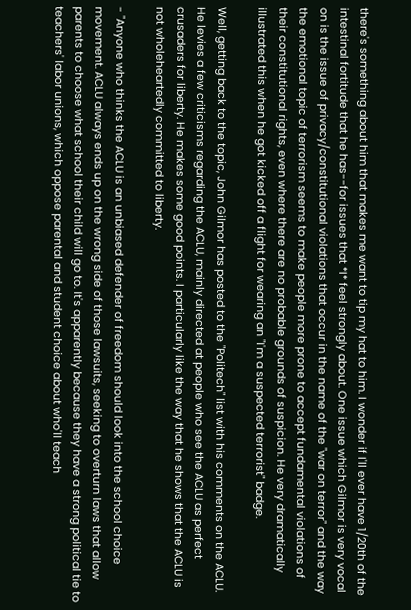there's something about him that makes me want to tip my hat to him. I wonder if I'll ever have 1/20th of the intestinal fortitude that he has--for issues that *I* feel strongly about. One issue which Gilmor is very vocal on is the issue of privacy/constitutional violations that occur in the name of the "war on terror" and the way the emotional topic of terrorism seems to make people more prone to accept fundamental violations of their constitutional rights, even where there are no probable grounds of suspicion. He very dramatically illustrated this when he got kicked off a flight for wearing an "I'm a suspected terrorist" badge.

Well, getting back to the topic, John Gilmor has posted to the "Politech" list with his comments on the ACLU. He levies a few criticisms regarding the ACLU, mainly directed at people who see the ACLU as perfect crusaders for liberty. He makes some good points. I particularly like the way that he shows that the ACLU is not wholeheartedly committed to liberty.

- "Anyone who thinks the ACLU is an unbiased defender of freedom should look into the school choice movement. ACLU always ends up on the wrong side of those lawsuits, seeking to overturn laws that allow parents to choose what school their child will go to. It's apparently because they have a strong political tie to teachers' labor unions, which oppose parental and student choice about who'll teach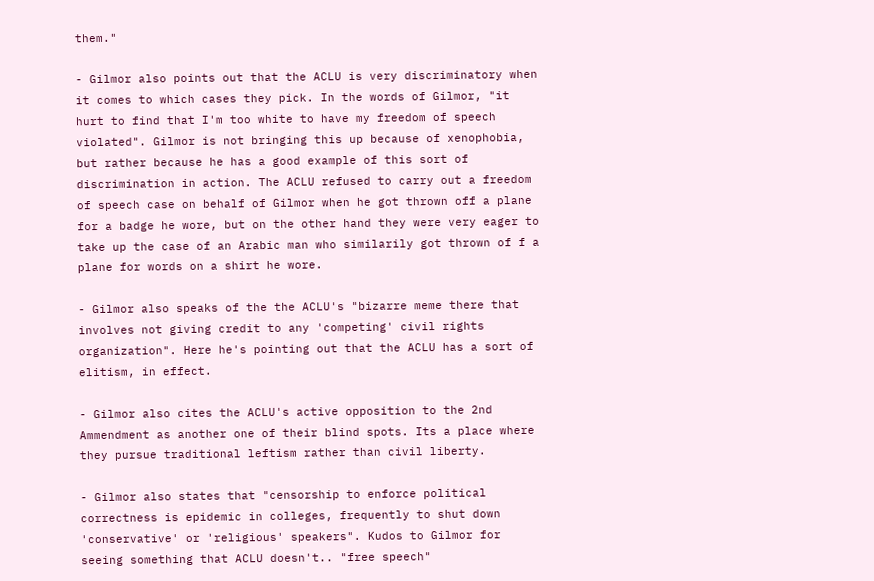them."

- Gilmor also points out that the ACLU is very discriminatory when it comes to which cases they pick. In the words of Gilmor, "it hurt to find that I'm too white to have my freedom of speech violated". Gilmor is not bringing this up because of xenophobia, but rather because he has a good example of this sort of discrimination in action. The ACLU refused to carry out a freedom of speech case on behalf of Gilmor when he got thrown off a plane for a badge he wore, but on the other hand they were very eager to take up the case of an Arabic man who similarily got thrown of f a plane for words on a shirt he wore.

- Gilmor also speaks of the the ACLU's "bizarre meme there that involves not giving credit to any 'competing' civil rights organization". Here he's pointing out that the ACLU has a sort of elitism, in effect.

- Gilmor also cites the ACLU's active opposition to the 2nd Ammendment as another one of their blind spots. Its a place where they pursue traditional leftism rather than civil liberty.

- Gilmor also states that "censorship to enforce political correctness is epidemic in colleges, frequently to shut down 'conservative' or 'religious' speakers". Kudos to Gilmor for seeing something that ACLU doesn't.. "free speech"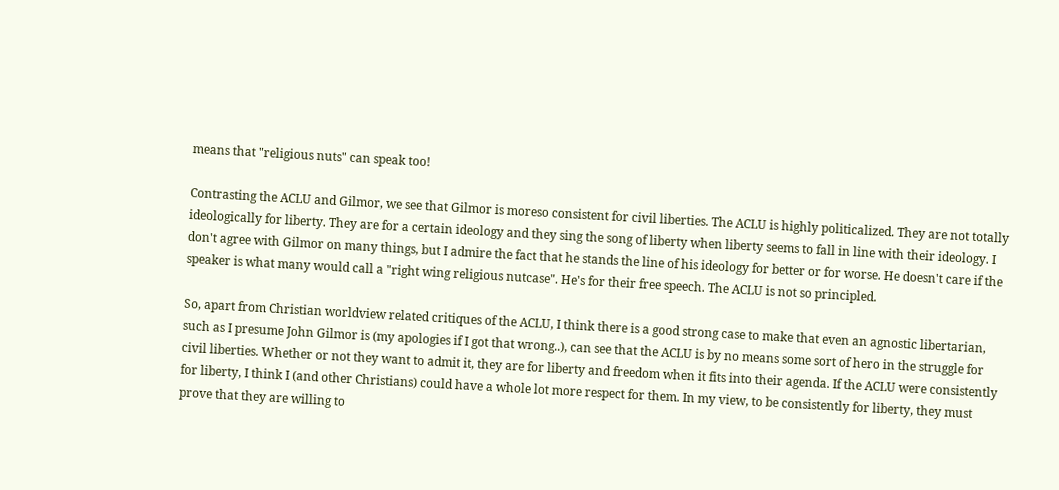means that "religious nuts" can speak too!

Contrasting the ACLU and Gilmor, we see that Gilmor is moreso consistent for civil liberties. The ACLU is highly politicalized. They are not totally ideologically for liberty. They are for a certain ideology and they sing the song of liberty when liberty seems to fall in line with their ideology. I don't agree with Gilmor on many things, but I admire the fact that he stands the line of his ideology for better or for worse. He doesn't care if the speaker is what many would call a "right wing religious nutcase". He's for their free speech. The ACLU is not so principled.

So, apart from Christian worldview related critiques of the ACLU, I think there is a good strong case to make that even an agnostic libertarian, such as I presume John Gilmor is (my apologies if I got that wrong..), can see that the ACLU is by no means some sort of hero in the struggle for civil liberties. Whether or not they want to admit it, they are for liberty and freedom when it fits into their agenda. If the ACLU were consistently for liberty, I think I (and other Christians) could have a whole lot more respect for them. In my view, to be consistently for liberty, they must prove that they are willing to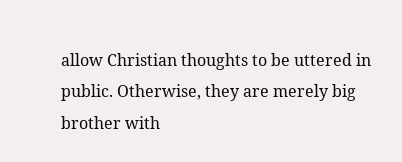allow Christian thoughts to be uttered in public. Otherwise, they are merely big brother with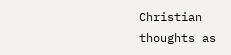Christian thoughts as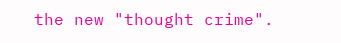the new "thought crime".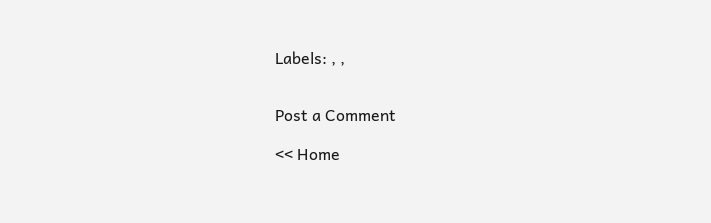Labels: , ,


Post a Comment

<< Home